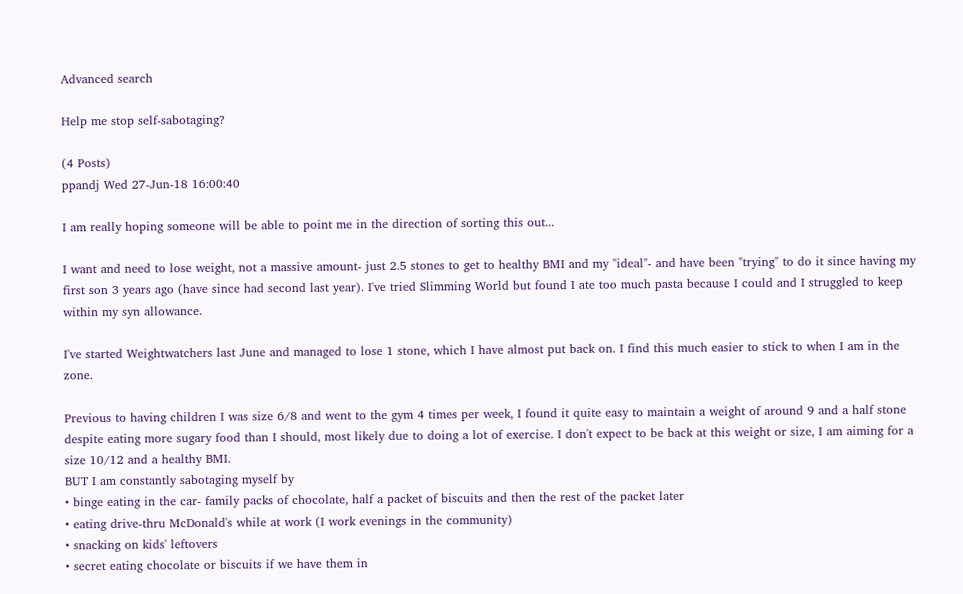Advanced search

Help me stop self-sabotaging?

(4 Posts)
ppandj Wed 27-Jun-18 16:00:40

I am really hoping someone will be able to point me in the direction of sorting this out...

I want and need to lose weight, not a massive amount- just 2.5 stones to get to healthy BMI and my "ideal"- and have been "trying" to do it since having my first son 3 years ago (have since had second last year). I've tried Slimming World but found I ate too much pasta because I could and I struggled to keep within my syn allowance.

I've started Weightwatchers last June and managed to lose 1 stone, which I have almost put back on. I find this much easier to stick to when I am in the zone.

Previous to having children I was size 6/8 and went to the gym 4 times per week, I found it quite easy to maintain a weight of around 9 and a half stone despite eating more sugary food than I should, most likely due to doing a lot of exercise. I don't expect to be back at this weight or size, I am aiming for a size 10/12 and a healthy BMI.
BUT I am constantly sabotaging myself by
• binge eating in the car- family packs of chocolate, half a packet of biscuits and then the rest of the packet later
• eating drive-thru McDonald's while at work (I work evenings in the community)
• snacking on kids' leftovers
• secret eating chocolate or biscuits if we have them in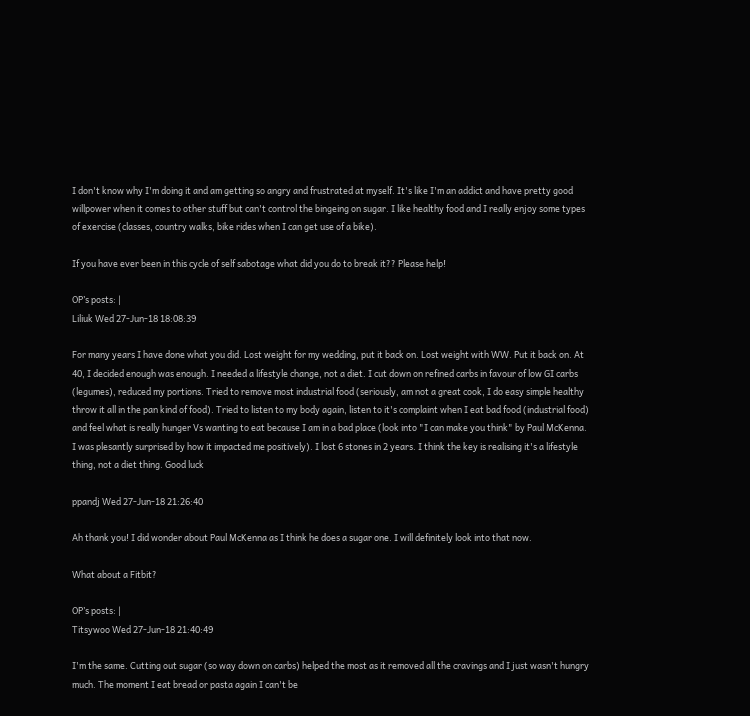I don't know why I'm doing it and am getting so angry and frustrated at myself. It's like I'm an addict and have pretty good willpower when it comes to other stuff but can't control the bingeing on sugar. I like healthy food and I really enjoy some types of exercise (classes, country walks, bike rides when I can get use of a bike).

If you have ever been in this cycle of self sabotage what did you do to break it?? Please help!

OP’s posts: |
Liliuk Wed 27-Jun-18 18:08:39

For many years I have done what you did. Lost weight for my wedding, put it back on. Lost weight with WW. Put it back on. At 40, I decided enough was enough. I needed a lifestyle change, not a diet. I cut down on refined carbs in favour of low GI carbs (legumes), reduced my portions. Tried to remove most industrial food (seriously, am not a great cook, I do easy simple healthy throw it all in the pan kind of food). Tried to listen to my body again, listen to it's complaint when I eat bad food (industrial food) and feel what is really hunger Vs wanting to eat because I am in a bad place (look into "I can make you think" by Paul McKenna. I was plesantly surprised by how it impacted me positively). I lost 6 stones in 2 years. I think the key is realising it's a lifestyle thing, not a diet thing. Good luck

ppandj Wed 27-Jun-18 21:26:40

Ah thank you! I did wonder about Paul McKenna as I think he does a sugar one. I will definitely look into that now.

What about a Fitbit?

OP’s posts: |
Titsywoo Wed 27-Jun-18 21:40:49

I'm the same. Cutting out sugar (so way down on carbs) helped the most as it removed all the cravings and I just wasn't hungry much. The moment I eat bread or pasta again I can't be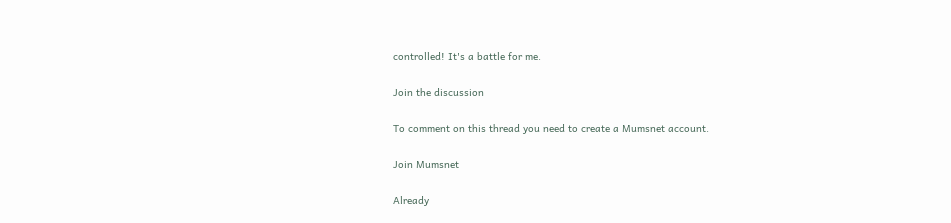controlled! It's a battle for me.

Join the discussion

To comment on this thread you need to create a Mumsnet account.

Join Mumsnet

Already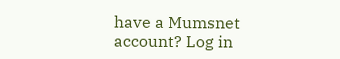have a Mumsnet account? Log in